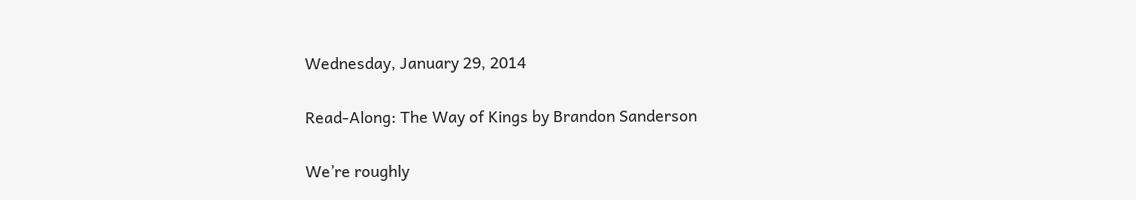Wednesday, January 29, 2014

Read-Along: The Way of Kings by Brandon Sanderson

We’re roughly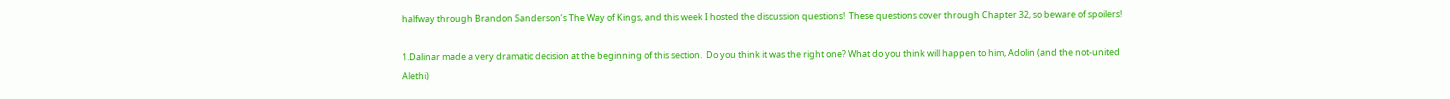halfway through Brandon Sanderson’s The Way of Kings, and this week I hosted the discussion questions!  These questions cover through Chapter 32, so beware of spoilers!

1.Dalinar made a very dramatic decision at the beginning of this section.  Do you think it was the right one? What do you think will happen to him, Adolin (and the not-united Alethi)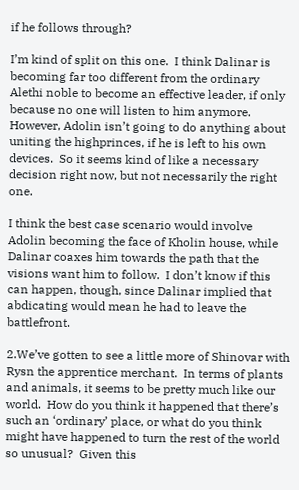if he follows through?

I’m kind of split on this one.  I think Dalinar is becoming far too different from the ordinary Alethi noble to become an effective leader, if only because no one will listen to him anymore.  However, Adolin isn’t going to do anything about uniting the highprinces, if he is left to his own devices.  So it seems kind of like a necessary decision right now, but not necessarily the right one.

I think the best case scenario would involve Adolin becoming the face of Kholin house, while Dalinar coaxes him towards the path that the visions want him to follow.  I don’t know if this can happen, though, since Dalinar implied that abdicating would mean he had to leave the battlefront.

2.We’ve gotten to see a little more of Shinovar with Rysn the apprentice merchant.  In terms of plants and animals, it seems to be pretty much like our world.  How do you think it happened that there’s such an ‘ordinary’ place, or what do you think might have happened to turn the rest of the world so unusual?  Given this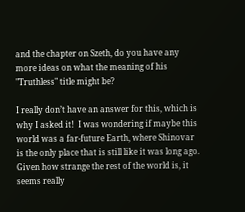and the chapter on Szeth, do you have any more ideas on what the meaning of his "Truthless" title might be?

I really don’t have an answer for this, which is why I asked it!  I was wondering if maybe this world was a far-future Earth, where Shinovar is the only place that is still like it was long ago. Given how strange the rest of the world is, it seems really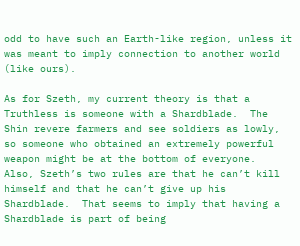odd to have such an Earth-like region, unless it was meant to imply connection to another world (like ours).

As for Szeth, my current theory is that a Truthless is someone with a Shardblade.  The Shin revere farmers and see soldiers as lowly, so someone who obtained an extremely powerful weapon might be at the bottom of everyone.  Also, Szeth’s two rules are that he can’t kill himself and that he can’t give up his Shardblade.  That seems to imply that having a Shardblade is part of being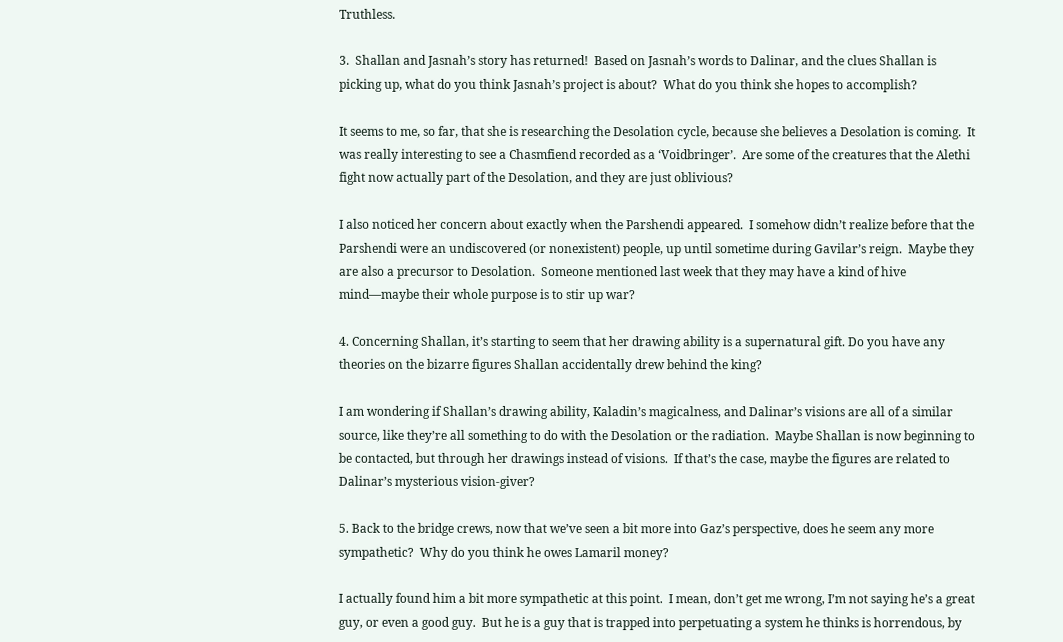Truthless.

3.  Shallan and Jasnah’s story has returned!  Based on Jasnah’s words to Dalinar, and the clues Shallan is picking up, what do you think Jasnah’s project is about?  What do you think she hopes to accomplish?

It seems to me, so far, that she is researching the Desolation cycle, because she believes a Desolation is coming.  It was really interesting to see a Chasmfiend recorded as a ‘Voidbringer’.  Are some of the creatures that the Alethi fight now actually part of the Desolation, and they are just oblivious?

I also noticed her concern about exactly when the Parshendi appeared.  I somehow didn’t realize before that the Parshendi were an undiscovered (or nonexistent) people, up until sometime during Gavilar’s reign.  Maybe they are also a precursor to Desolation.  Someone mentioned last week that they may have a kind of hive mind—maybe their whole purpose is to stir up war?

4. Concerning Shallan, it’s starting to seem that her drawing ability is a supernatural gift. Do you have any theories on the bizarre figures Shallan accidentally drew behind the king?

I am wondering if Shallan’s drawing ability, Kaladin’s magicalness, and Dalinar’s visions are all of a similar source, like they’re all something to do with the Desolation or the radiation.  Maybe Shallan is now beginning to be contacted, but through her drawings instead of visions.  If that’s the case, maybe the figures are related to Dalinar’s mysterious vision-giver?

5. Back to the bridge crews, now that we’ve seen a bit more into Gaz’s perspective, does he seem any more sympathetic?  Why do you think he owes Lamaril money?

I actually found him a bit more sympathetic at this point.  I mean, don’t get me wrong, I’m not saying he’s a great guy, or even a good guy.  But he is a guy that is trapped into perpetuating a system he thinks is horrendous, by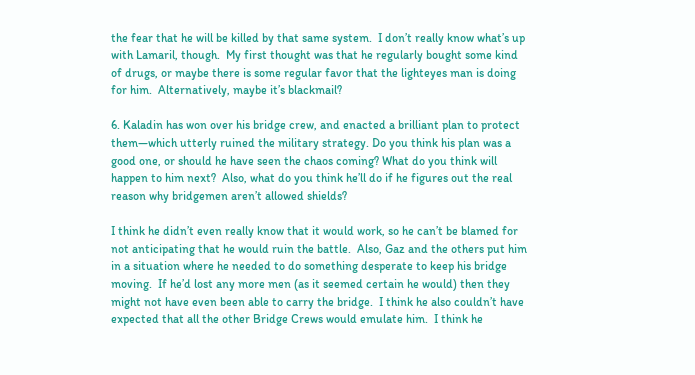the fear that he will be killed by that same system.  I don’t really know what’s up with Lamaril, though.  My first thought was that he regularly bought some kind of drugs, or maybe there is some regular favor that the lighteyes man is doing for him.  Alternatively, maybe it’s blackmail?

6. Kaladin has won over his bridge crew, and enacted a brilliant plan to protect them—which utterly ruined the military strategy. Do you think his plan was a good one, or should he have seen the chaos coming? What do you think will happen to him next?  Also, what do you think he’ll do if he figures out the real reason why bridgemen aren’t allowed shields?

I think he didn’t even really know that it would work, so he can’t be blamed for not anticipating that he would ruin the battle.  Also, Gaz and the others put him in a situation where he needed to do something desperate to keep his bridge moving.  If he’d lost any more men (as it seemed certain he would) then they might not have even been able to carry the bridge.  I think he also couldn’t have expected that all the other Bridge Crews would emulate him.  I think he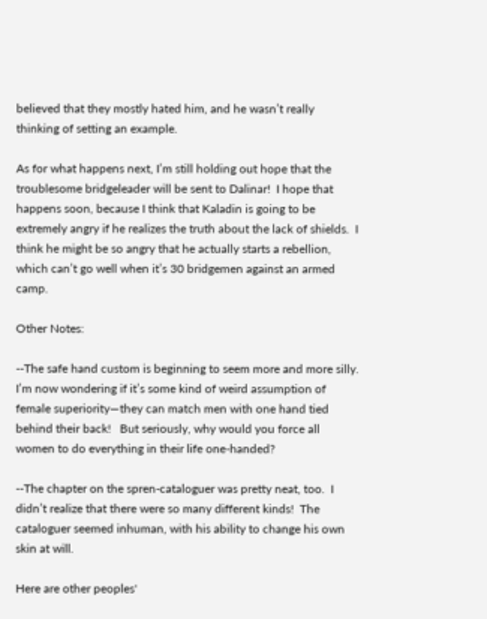believed that they mostly hated him, and he wasn’t really thinking of setting an example.

As for what happens next, I’m still holding out hope that the troublesome bridgeleader will be sent to Dalinar!  I hope that happens soon, because I think that Kaladin is going to be extremely angry if he realizes the truth about the lack of shields.  I think he might be so angry that he actually starts a rebellion, which can’t go well when it’s 30 bridgemen against an armed camp.

Other Notes:

--The safe hand custom is beginning to seem more and more silly.  I’m now wondering if it’s some kind of weird assumption of female superiority—they can match men with one hand tied behind their back!   But seriously, why would you force all women to do everything in their life one-handed?

--The chapter on the spren-cataloguer was pretty neat, too.  I didn’t realize that there were so many different kinds!  The cataloguer seemed inhuman, with his ability to change his own skin at will.

Here are other peoples'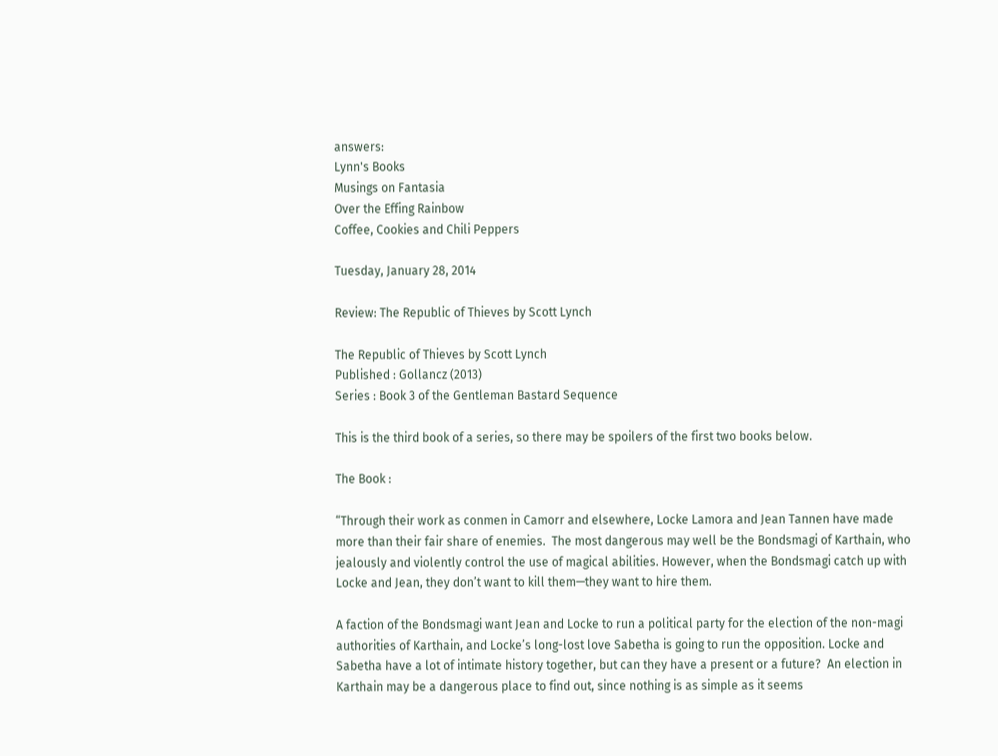answers:
Lynn's Books
Musings on Fantasia
Over the Effing Rainbow
Coffee, Cookies and Chili Peppers

Tuesday, January 28, 2014

Review: The Republic of Thieves by Scott Lynch

The Republic of Thieves by Scott Lynch
Published : Gollancz (2013)
Series : Book 3 of the Gentleman Bastard Sequence

This is the third book of a series, so there may be spoilers of the first two books below.

The Book :

“Through their work as conmen in Camorr and elsewhere, Locke Lamora and Jean Tannen have made more than their fair share of enemies.  The most dangerous may well be the Bondsmagi of Karthain, who jealously and violently control the use of magical abilities. However, when the Bondsmagi catch up with Locke and Jean, they don’t want to kill them—they want to hire them.

A faction of the Bondsmagi want Jean and Locke to run a political party for the election of the non-magi authorities of Karthain, and Locke’s long-lost love Sabetha is going to run the opposition. Locke and Sabetha have a lot of intimate history together, but can they have a present or a future?  An election in Karthain may be a dangerous place to find out, since nothing is as simple as it seems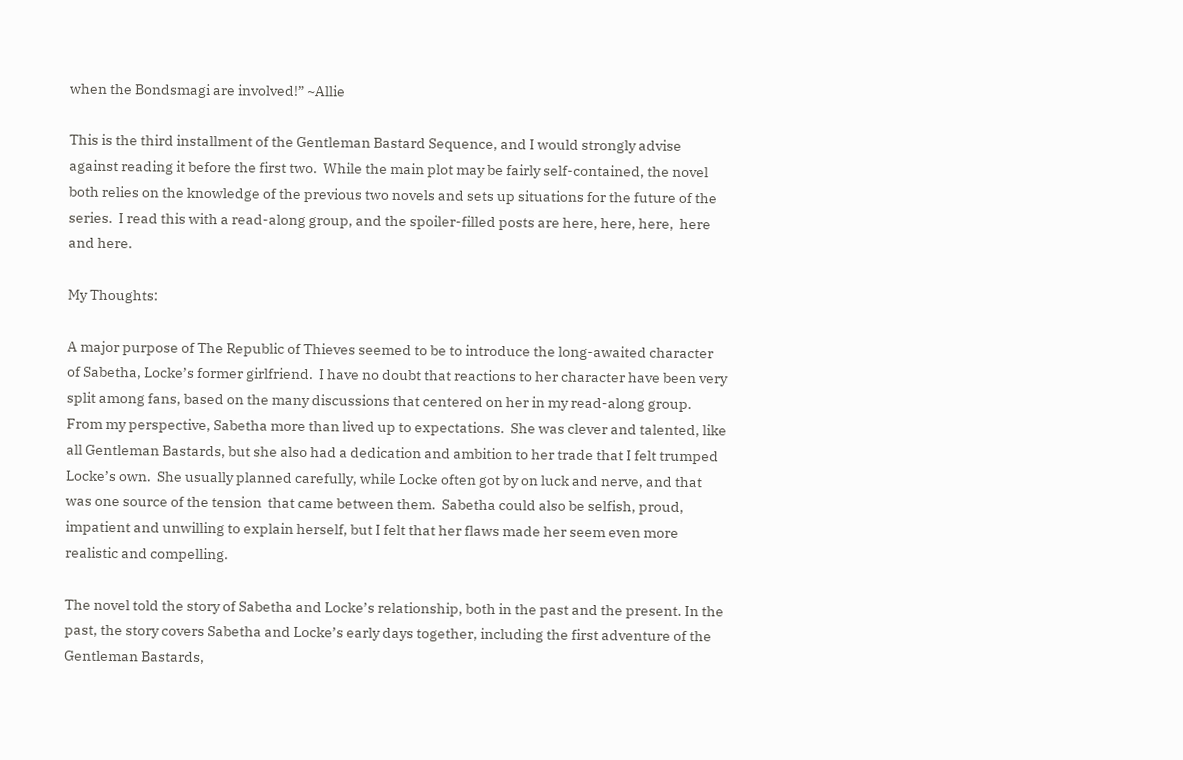when the Bondsmagi are involved!” ~Allie

This is the third installment of the Gentleman Bastard Sequence, and I would strongly advise against reading it before the first two.  While the main plot may be fairly self-contained, the novel both relies on the knowledge of the previous two novels and sets up situations for the future of the series.  I read this with a read-along group, and the spoiler-filled posts are here, here, here,  here and here.

My Thoughts:

A major purpose of The Republic of Thieves seemed to be to introduce the long-awaited character of Sabetha, Locke’s former girlfriend.  I have no doubt that reactions to her character have been very split among fans, based on the many discussions that centered on her in my read-along group.  From my perspective, Sabetha more than lived up to expectations.  She was clever and talented, like all Gentleman Bastards, but she also had a dedication and ambition to her trade that I felt trumped Locke’s own.  She usually planned carefully, while Locke often got by on luck and nerve, and that was one source of the tension  that came between them.  Sabetha could also be selfish, proud, impatient and unwilling to explain herself, but I felt that her flaws made her seem even more realistic and compelling.

The novel told the story of Sabetha and Locke’s relationship, both in the past and the present. In the past, the story covers Sabetha and Locke’s early days together, including the first adventure of the Gentleman Bastards,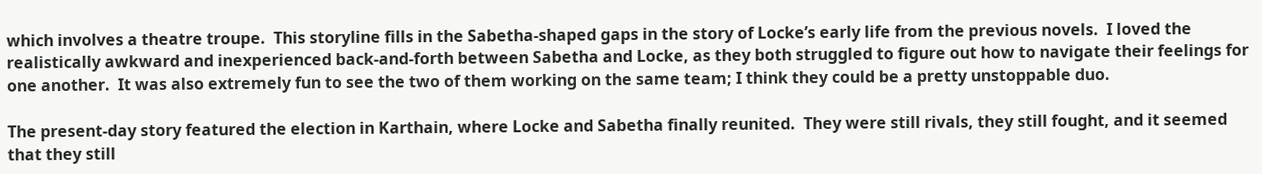which involves a theatre troupe.  This storyline fills in the Sabetha-shaped gaps in the story of Locke’s early life from the previous novels.  I loved the realistically awkward and inexperienced back-and-forth between Sabetha and Locke, as they both struggled to figure out how to navigate their feelings for one another.  It was also extremely fun to see the two of them working on the same team; I think they could be a pretty unstoppable duo.

The present-day story featured the election in Karthain, where Locke and Sabetha finally reunited.  They were still rivals, they still fought, and it seemed that they still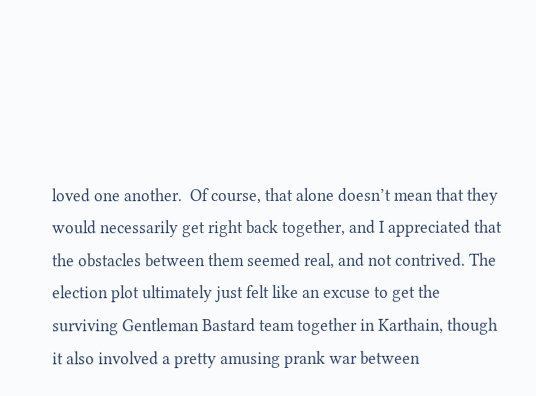loved one another.  Of course, that alone doesn’t mean that they would necessarily get right back together, and I appreciated that the obstacles between them seemed real, and not contrived. The election plot ultimately just felt like an excuse to get the surviving Gentleman Bastard team together in Karthain, though it also involved a pretty amusing prank war between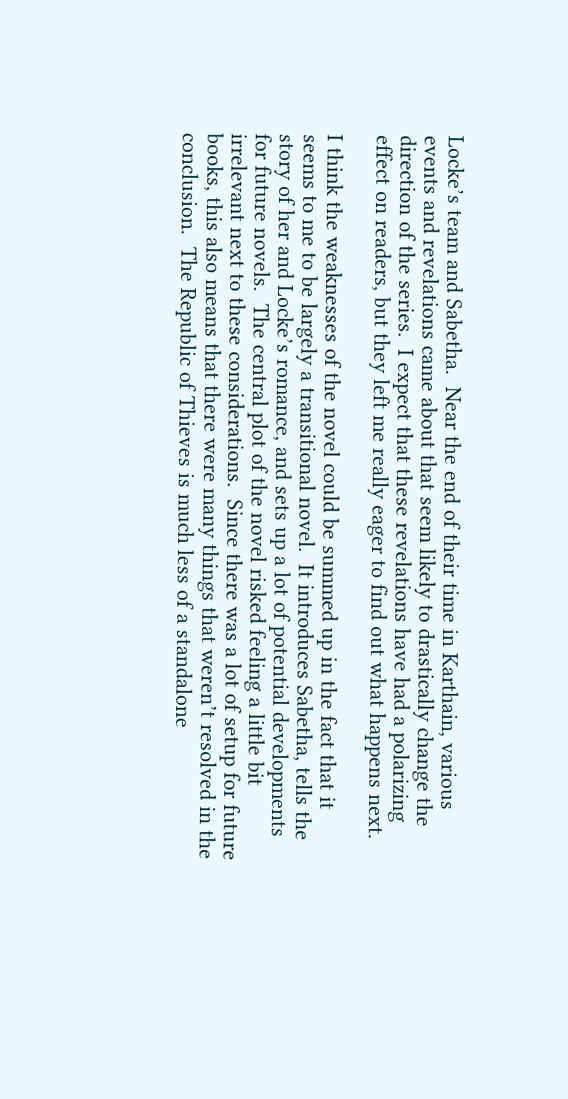Locke’s team and Sabetha.  Near the end of their time in Karthain, various events and revelations came about that seem likely to drastically change the direction of the series.  I expect that these revelations have had a polarizing effect on readers, but they left me really eager to find out what happens next.

I think the weaknesses of the novel could be summed up in the fact that it seems to me to be largely a transitional novel.  It introduces Sabetha, tells the story of her and Locke’s romance, and sets up a lot of potential developments for future novels.  The central plot of the novel risked feeling a little bit irrelevant next to these considerations.  Since there was a lot of setup for future books, this also means that there were many things that weren’t resolved in the conclusion.  The Republic of Thieves is much less of a standalone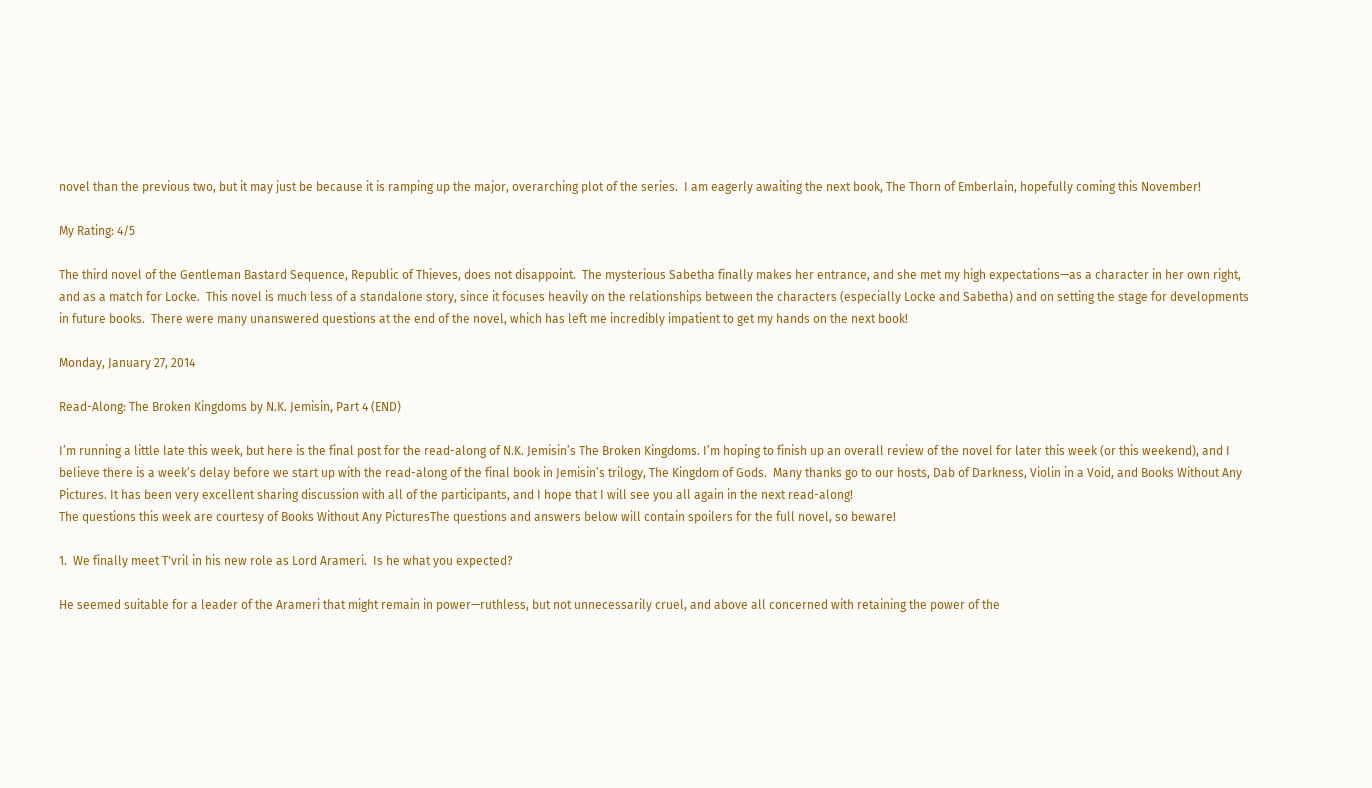novel than the previous two, but it may just be because it is ramping up the major, overarching plot of the series.  I am eagerly awaiting the next book, The Thorn of Emberlain, hopefully coming this November!

My Rating: 4/5

The third novel of the Gentleman Bastard Sequence, Republic of Thieves, does not disappoint.  The mysterious Sabetha finally makes her entrance, and she met my high expectations—as a character in her own right, and as a match for Locke.  This novel is much less of a standalone story, since it focuses heavily on the relationships between the characters (especially Locke and Sabetha) and on setting the stage for developments in future books.  There were many unanswered questions at the end of the novel, which has left me incredibly impatient to get my hands on the next book!

Monday, January 27, 2014

Read-Along: The Broken Kingdoms by N.K. Jemisin, Part 4 (END)

I’m running a little late this week, but here is the final post for the read-along of N.K. Jemisin’s The Broken Kingdoms. I’m hoping to finish up an overall review of the novel for later this week (or this weekend), and I believe there is a week’s delay before we start up with the read-along of the final book in Jemisin’s trilogy, The Kingdom of Gods.  Many thanks go to our hosts, Dab of Darkness, Violin in a Void, and Books Without Any Pictures. It has been very excellent sharing discussion with all of the participants, and I hope that I will see you all again in the next read-along!
The questions this week are courtesy of Books Without Any PicturesThe questions and answers below will contain spoilers for the full novel, so beware!

1.  We finally meet T'vril in his new role as Lord Arameri.  Is he what you expected?

He seemed suitable for a leader of the Arameri that might remain in power—ruthless, but not unnecessarily cruel, and above all concerned with retaining the power of the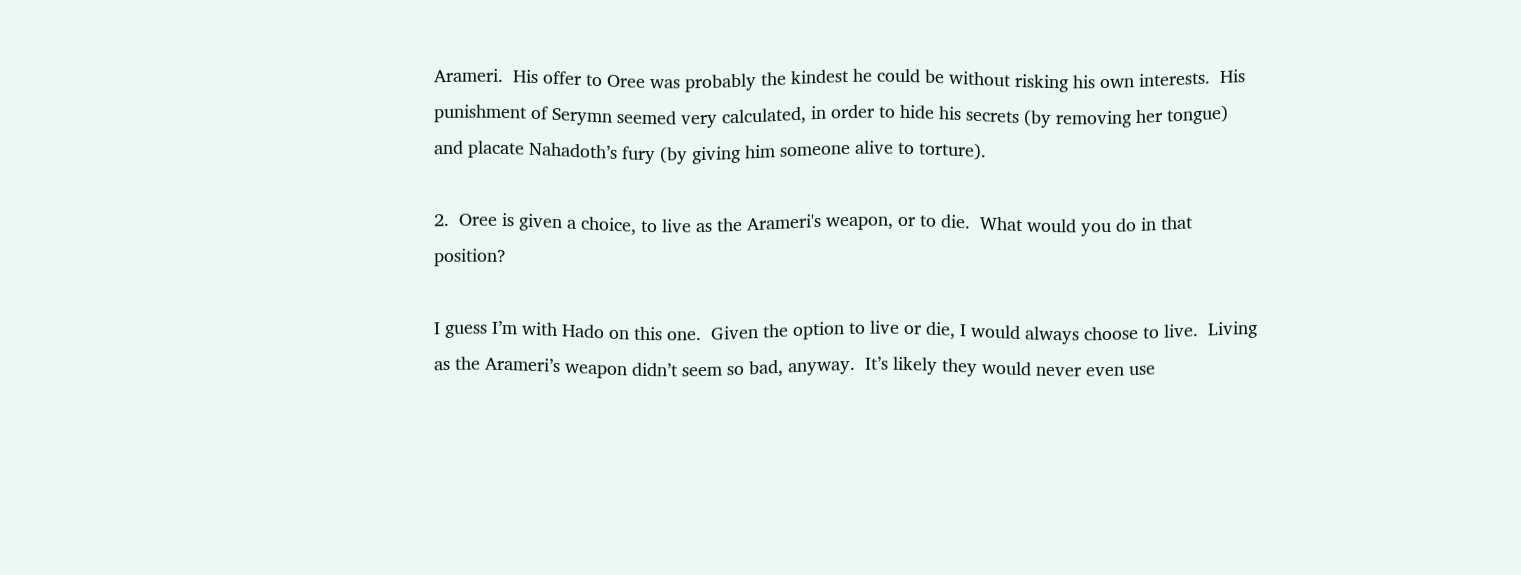Arameri.  His offer to Oree was probably the kindest he could be without risking his own interests.  His punishment of Serymn seemed very calculated, in order to hide his secrets (by removing her tongue) and placate Nahadoth’s fury (by giving him someone alive to torture).

2.  Oree is given a choice, to live as the Arameri's weapon, or to die.  What would you do in that position?

I guess I’m with Hado on this one.  Given the option to live or die, I would always choose to live.  Living as the Arameri’s weapon didn’t seem so bad, anyway.  It’s likely they would never even use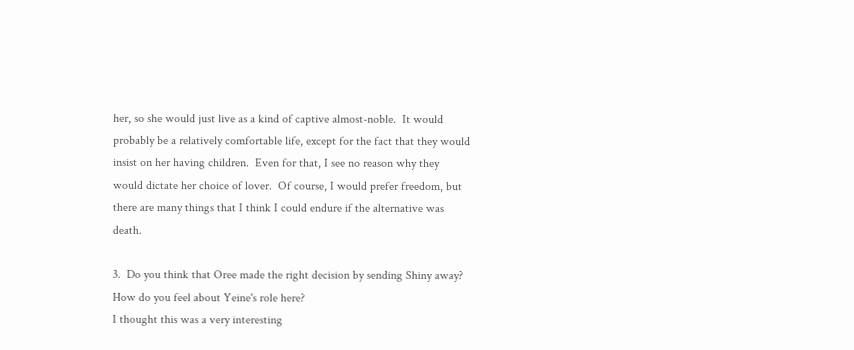her, so she would just live as a kind of captive almost-noble.  It would probably be a relatively comfortable life, except for the fact that they would insist on her having children.  Even for that, I see no reason why they would dictate her choice of lover.  Of course, I would prefer freedom, but there are many things that I think I could endure if the alternative was death.

3.  Do you think that Oree made the right decision by sending Shiny away?  How do you feel about Yeine's role here?
I thought this was a very interesting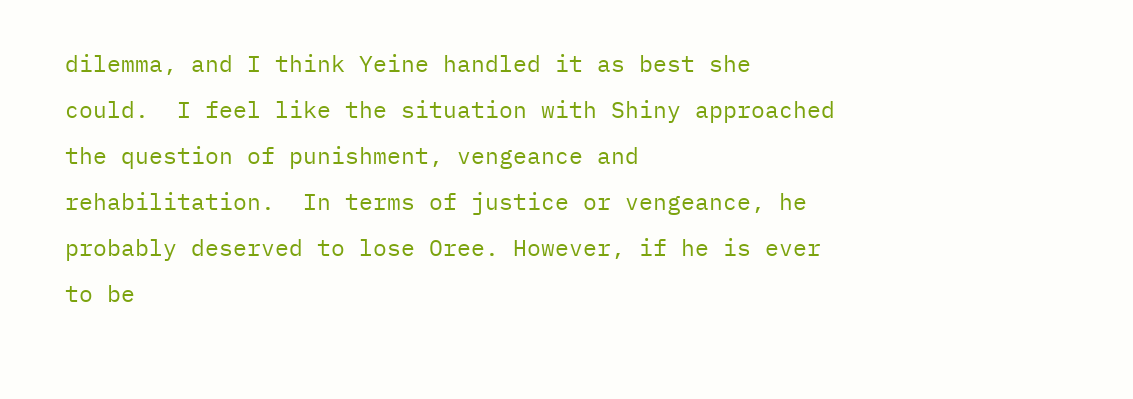dilemma, and I think Yeine handled it as best she could.  I feel like the situation with Shiny approached the question of punishment, vengeance and rehabilitation.  In terms of justice or vengeance, he probably deserved to lose Oree. However, if he is ever to be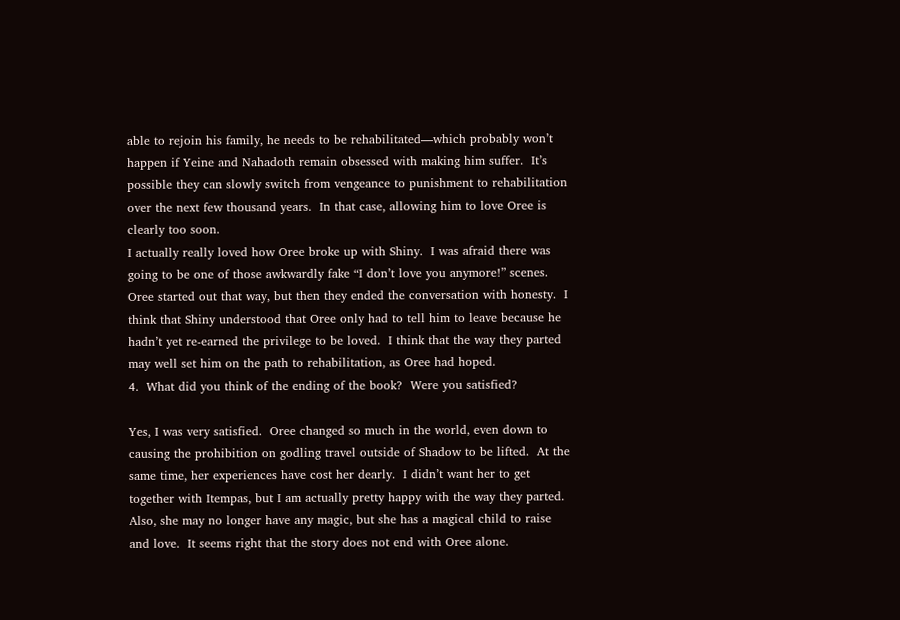able to rejoin his family, he needs to be rehabilitated—which probably won’t happen if Yeine and Nahadoth remain obsessed with making him suffer.  It’s possible they can slowly switch from vengeance to punishment to rehabilitation over the next few thousand years.  In that case, allowing him to love Oree is clearly too soon.
I actually really loved how Oree broke up with Shiny.  I was afraid there was going to be one of those awkwardly fake “I don’t love you anymore!” scenes.  Oree started out that way, but then they ended the conversation with honesty.  I think that Shiny understood that Oree only had to tell him to leave because he hadn’t yet re-earned the privilege to be loved.  I think that the way they parted may well set him on the path to rehabilitation, as Oree had hoped.
4.  What did you think of the ending of the book?  Were you satisfied?

Yes, I was very satisfied.  Oree changed so much in the world, even down to causing the prohibition on godling travel outside of Shadow to be lifted.  At the same time, her experiences have cost her dearly.  I didn’t want her to get together with Itempas, but I am actually pretty happy with the way they parted.  Also, she may no longer have any magic, but she has a magical child to raise and love.  It seems right that the story does not end with Oree alone.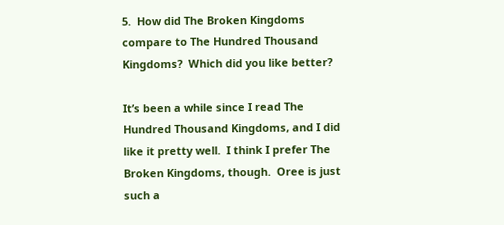5.  How did The Broken Kingdoms compare to The Hundred Thousand Kingdoms?  Which did you like better?

It’s been a while since I read The Hundred Thousand Kingdoms, and I did like it pretty well.  I think I prefer The Broken Kingdoms, though.  Oree is just such a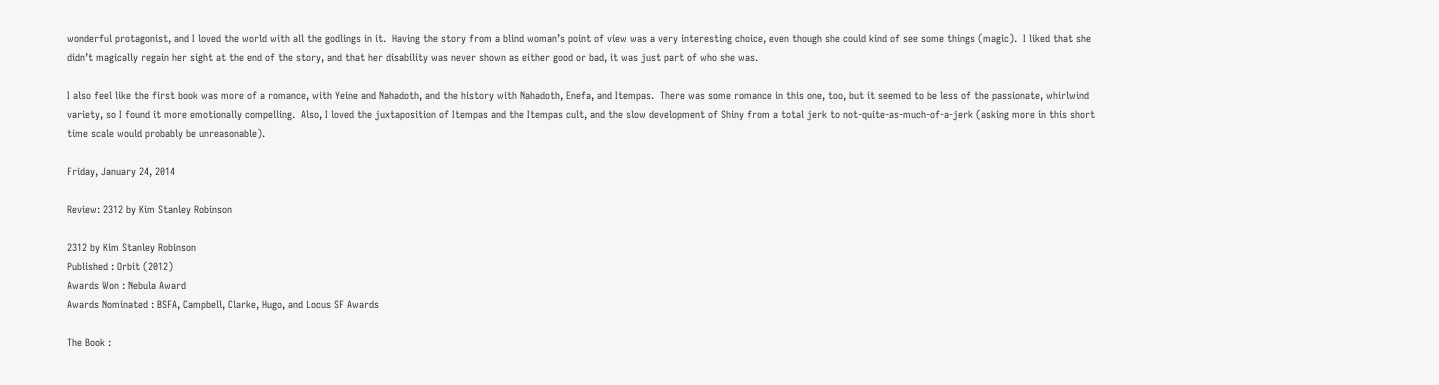wonderful protagonist, and I loved the world with all the godlings in it.  Having the story from a blind woman’s point of view was a very interesting choice, even though she could kind of see some things (magic).  I liked that she didn’t magically regain her sight at the end of the story, and that her disability was never shown as either good or bad, it was just part of who she was.

I also feel like the first book was more of a romance, with Yeine and Nahadoth, and the history with Nahadoth, Enefa, and Itempas.  There was some romance in this one, too, but it seemed to be less of the passionate, whirlwind variety, so I found it more emotionally compelling.  Also, I loved the juxtaposition of Itempas and the Itempas cult, and the slow development of Shiny from a total jerk to not-quite-as-much-of-a-jerk (asking more in this short time scale would probably be unreasonable).

Friday, January 24, 2014

Review: 2312 by Kim Stanley Robinson

2312 by Kim Stanley Robinson
Published : Orbit (2012)
Awards Won : Nebula Award
Awards Nominated : BSFA, Campbell, Clarke, Hugo, and Locus SF Awards

The Book :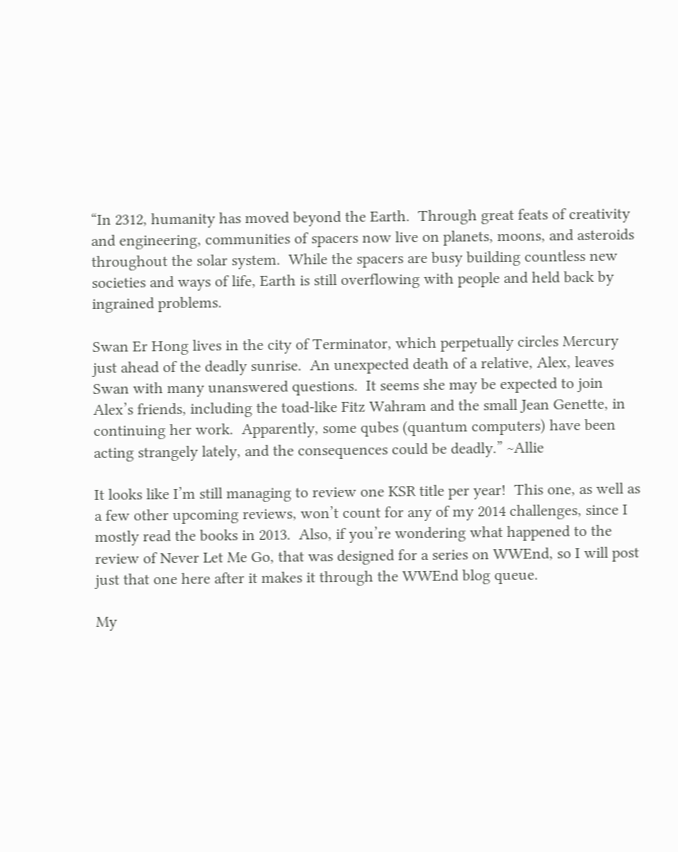“In 2312, humanity has moved beyond the Earth.  Through great feats of creativity and engineering, communities of spacers now live on planets, moons, and asteroids throughout the solar system.  While the spacers are busy building countless new societies and ways of life, Earth is still overflowing with people and held back by ingrained problems.

Swan Er Hong lives in the city of Terminator, which perpetually circles Mercury just ahead of the deadly sunrise.  An unexpected death of a relative, Alex, leaves Swan with many unanswered questions.  It seems she may be expected to join Alex’s friends, including the toad-like Fitz Wahram and the small Jean Genette, in continuing her work.  Apparently, some qubes (quantum computers) have been acting strangely lately, and the consequences could be deadly.” ~Allie

It looks like I’m still managing to review one KSR title per year!  This one, as well as a few other upcoming reviews, won’t count for any of my 2014 challenges, since I mostly read the books in 2013.  Also, if you’re wondering what happened to the review of Never Let Me Go, that was designed for a series on WWEnd, so I will post just that one here after it makes it through the WWEnd blog queue.

My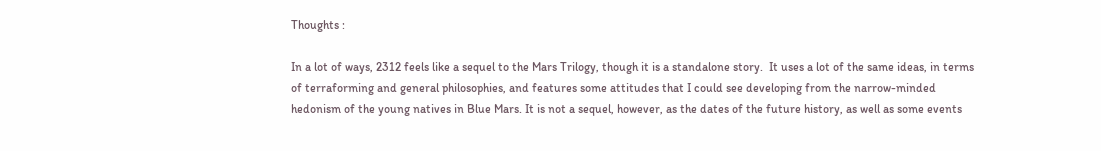Thoughts :

In a lot of ways, 2312 feels like a sequel to the Mars Trilogy, though it is a standalone story.  It uses a lot of the same ideas, in terms of terraforming and general philosophies, and features some attitudes that I could see developing from the narrow-minded hedonism of the young natives in Blue Mars. It is not a sequel, however, as the dates of the future history, as well as some events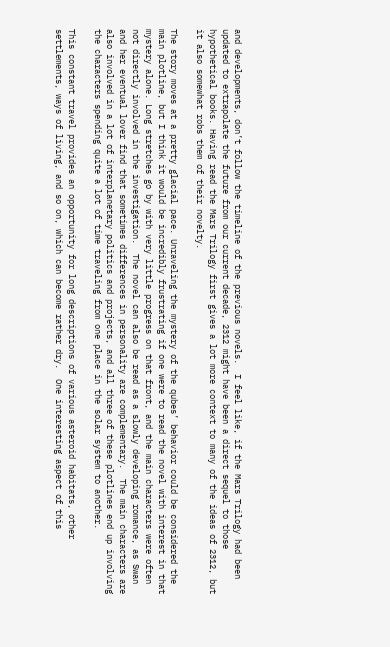and developments, don’t follow the timeline of the previous novels.  I feel like, if the Mars Trilogy had been updated to extrapolate the future from our current decade, 2312 might have been a direct sequel to those hypothetical books. Having read the Mars Trilogy first gives a lot more context to many of the ideas of 2312, but it also somewhat robs them of their novelty.

The story moves at a pretty glacial pace. Unraveling the mystery of the qubes’ behavior could be considered the main plotline, but I think it would be incredibly frustrating if one were to read the novel with interest in that mystery alone. Long stretches go by with very little progress on that front, and the main characters were often not directly involved in the investigation.  The novel can also be read as a slowly developing romance, as Swan and her eventual lover find that sometimes differences in personality are complementary.  The main characters are also involved in a lot of interplanetary politics and projects, and all three of these plotlines end up involving the characters spending quite a lot of time traveling from one place in the solar system to another.

This constant travel provides an opportunity for long descriptions of various asteroid habitats, other settlements, ways of living, and so on, which can become rather dry.  One interesting aspect of this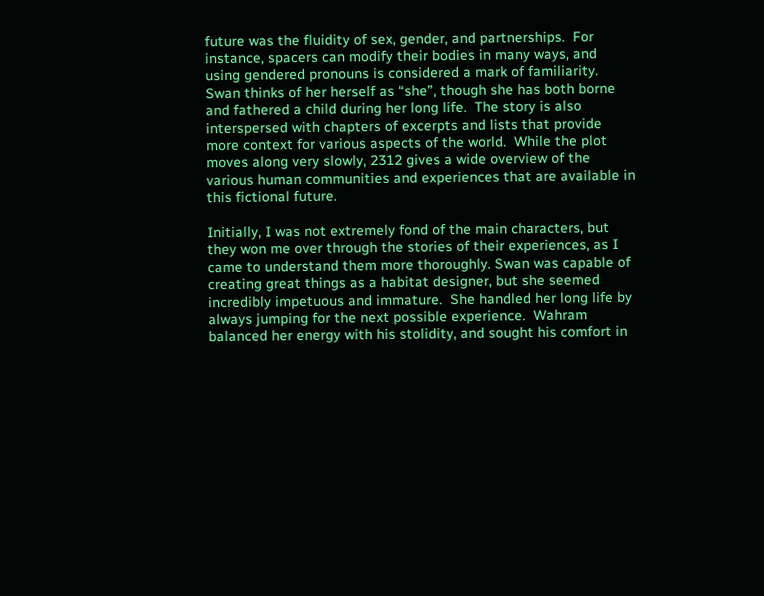future was the fluidity of sex, gender, and partnerships.  For instance, spacers can modify their bodies in many ways, and using gendered pronouns is considered a mark of familiarity. Swan thinks of her herself as “she”, though she has both borne and fathered a child during her long life.  The story is also interspersed with chapters of excerpts and lists that provide more context for various aspects of the world.  While the plot moves along very slowly, 2312 gives a wide overview of the various human communities and experiences that are available in this fictional future.

Initially, I was not extremely fond of the main characters, but they won me over through the stories of their experiences, as I came to understand them more thoroughly. Swan was capable of creating great things as a habitat designer, but she seemed incredibly impetuous and immature.  She handled her long life by always jumping for the next possible experience.  Wahram balanced her energy with his stolidity, and sought his comfort in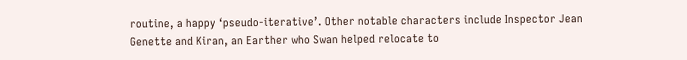routine, a happy ‘pseudo-iterative’. Other notable characters include Inspector Jean Genette and Kiran, an Earther who Swan helped relocate to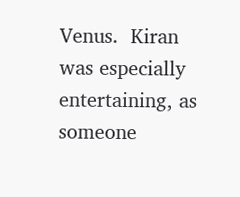Venus.  Kiran was especially entertaining, as someone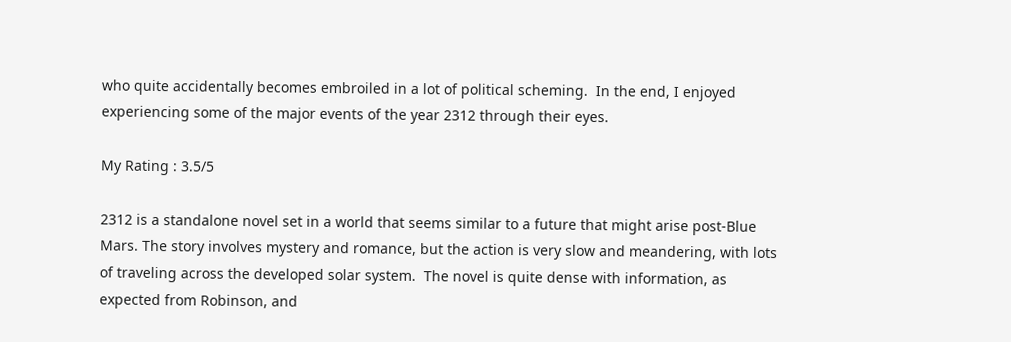who quite accidentally becomes embroiled in a lot of political scheming.  In the end, I enjoyed experiencing some of the major events of the year 2312 through their eyes.

My Rating : 3.5/5

2312 is a standalone novel set in a world that seems similar to a future that might arise post-Blue Mars. The story involves mystery and romance, but the action is very slow and meandering, with lots of traveling across the developed solar system.  The novel is quite dense with information, as expected from Robinson, and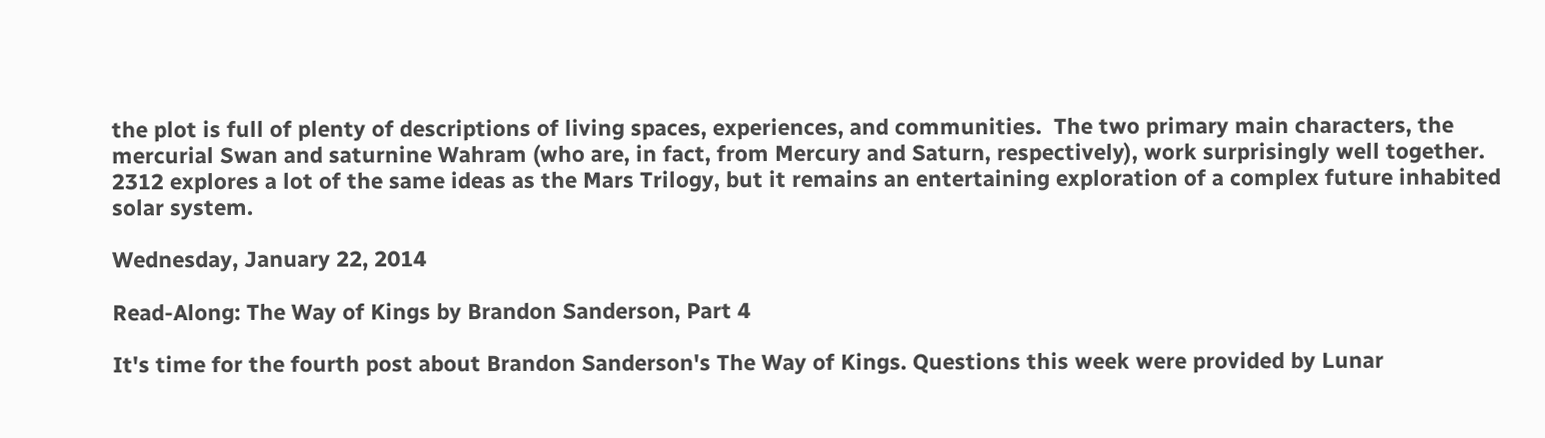the plot is full of plenty of descriptions of living spaces, experiences, and communities.  The two primary main characters, the mercurial Swan and saturnine Wahram (who are, in fact, from Mercury and Saturn, respectively), work surprisingly well together.  2312 explores a lot of the same ideas as the Mars Trilogy, but it remains an entertaining exploration of a complex future inhabited solar system.

Wednesday, January 22, 2014

Read-Along: The Way of Kings by Brandon Sanderson, Part 4

It's time for the fourth post about Brandon Sanderson's The Way of Kings. Questions this week were provided by Lunar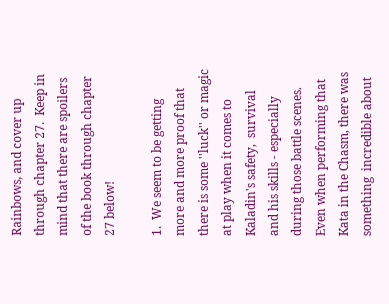Rainbows, and cover up through chapter 27.  Keep in mind that there are spoilers of the book through chapter 27 below!

1.  We seem to be getting more and more proof that there is some ''luck'' or magic at play when it comes to Kaladin's safety,  survival and his skills - especially during those battle scenes.  Even when performing that Kata in the Chasm, there was something  incredible about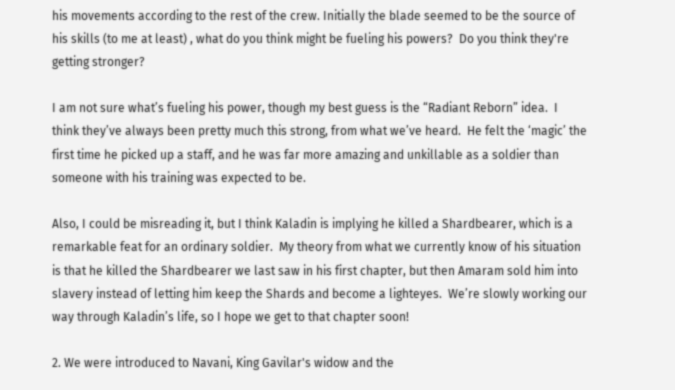his movements according to the rest of the crew. Initially the blade seemed to be the source of his skills (to me at least) , what do you think might be fueling his powers?  Do you think they're getting stronger?

I am not sure what’s fueling his power, though my best guess is the “Radiant Reborn” idea.  I think they’ve always been pretty much this strong, from what we’ve heard.  He felt the ‘magic’ the first time he picked up a staff, and he was far more amazing and unkillable as a soldier than someone with his training was expected to be.

Also, I could be misreading it, but I think Kaladin is implying he killed a Shardbearer, which is a remarkable feat for an ordinary soldier.  My theory from what we currently know of his situation is that he killed the Shardbearer we last saw in his first chapter, but then Amaram sold him into slavery instead of letting him keep the Shards and become a lighteyes.  We’re slowly working our way through Kaladin’s life, so I hope we get to that chapter soon!

2. We were introduced to Navani, King Gavilar's widow and the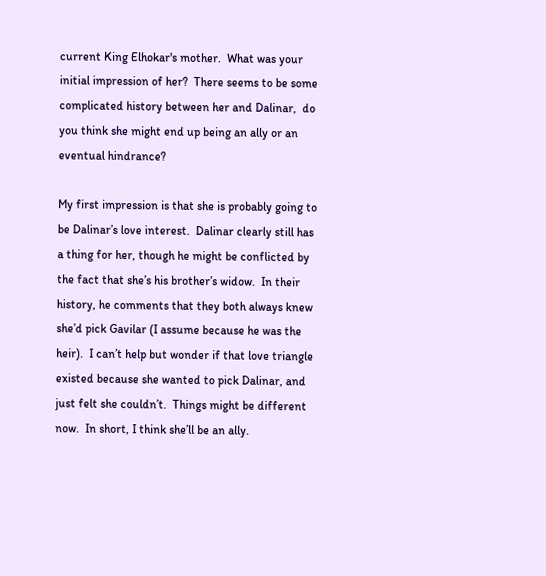current King Elhokar's mother.  What was your initial impression of her?  There seems to be some complicated history between her and Dalinar,  do you think she might end up being an ally or an eventual hindrance?

My first impression is that she is probably going to be Dalinar’s love interest.  Dalinar clearly still has a thing for her, though he might be conflicted by the fact that she’s his brother’s widow.  In their history, he comments that they both always knew she’d pick Gavilar (I assume because he was the heir).  I can’t help but wonder if that love triangle existed because she wanted to pick Dalinar, and just felt she couldn’t.  Things might be different now.  In short, I think she’ll be an ally.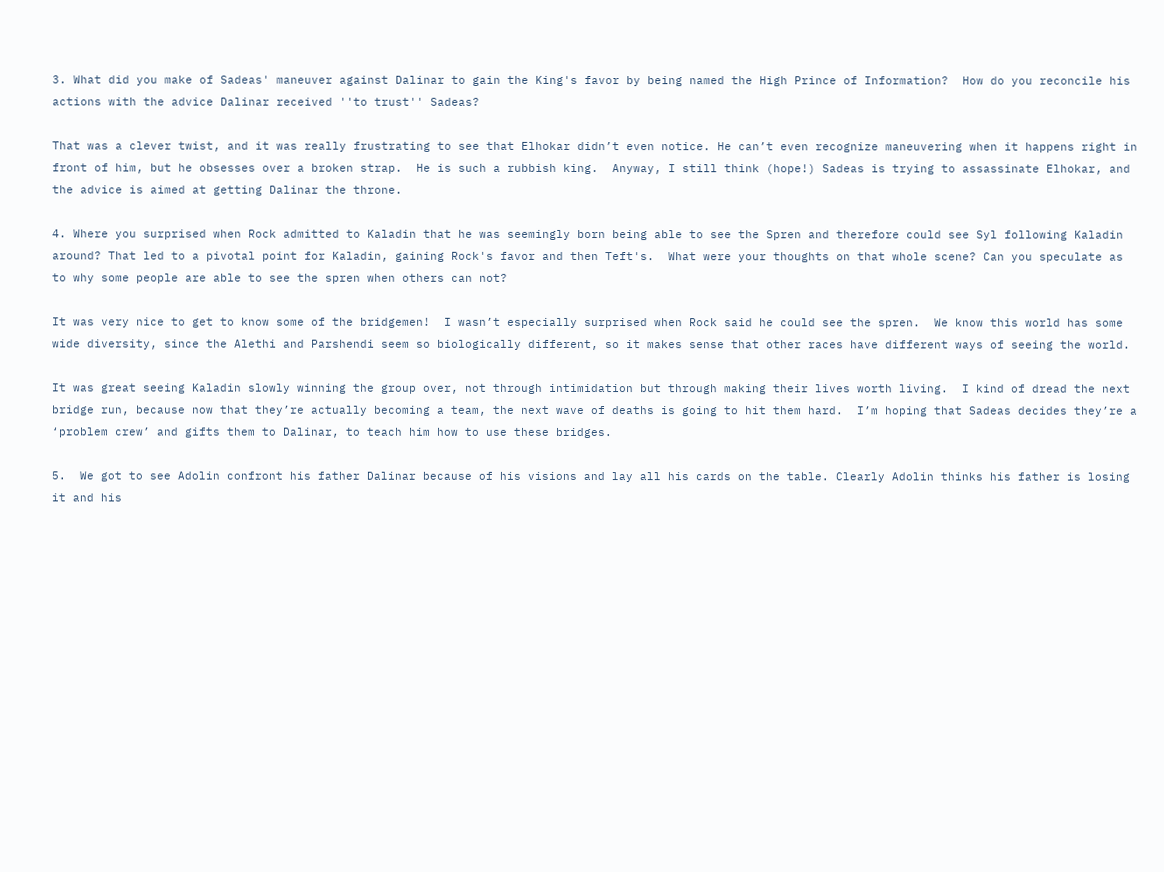3. What did you make of Sadeas' maneuver against Dalinar to gain the King's favor by being named the High Prince of Information?  How do you reconcile his actions with the advice Dalinar received ''to trust'' Sadeas?

That was a clever twist, and it was really frustrating to see that Elhokar didn’t even notice. He can’t even recognize maneuvering when it happens right in front of him, but he obsesses over a broken strap.  He is such a rubbish king.  Anyway, I still think (hope!) Sadeas is trying to assassinate Elhokar, and the advice is aimed at getting Dalinar the throne.

4. Where you surprised when Rock admitted to Kaladin that he was seemingly born being able to see the Spren and therefore could see Syl following Kaladin around? That led to a pivotal point for Kaladin, gaining Rock's favor and then Teft's.  What were your thoughts on that whole scene? Can you speculate as to why some people are able to see the spren when others can not?

It was very nice to get to know some of the bridgemen!  I wasn’t especially surprised when Rock said he could see the spren.  We know this world has some wide diversity, since the Alethi and Parshendi seem so biologically different, so it makes sense that other races have different ways of seeing the world.

It was great seeing Kaladin slowly winning the group over, not through intimidation but through making their lives worth living.  I kind of dread the next bridge run, because now that they’re actually becoming a team, the next wave of deaths is going to hit them hard.  I’m hoping that Sadeas decides they’re a ‘problem crew’ and gifts them to Dalinar, to teach him how to use these bridges.

5.  We got to see Adolin confront his father Dalinar because of his visions and lay all his cards on the table. Clearly Adolin thinks his father is losing it and his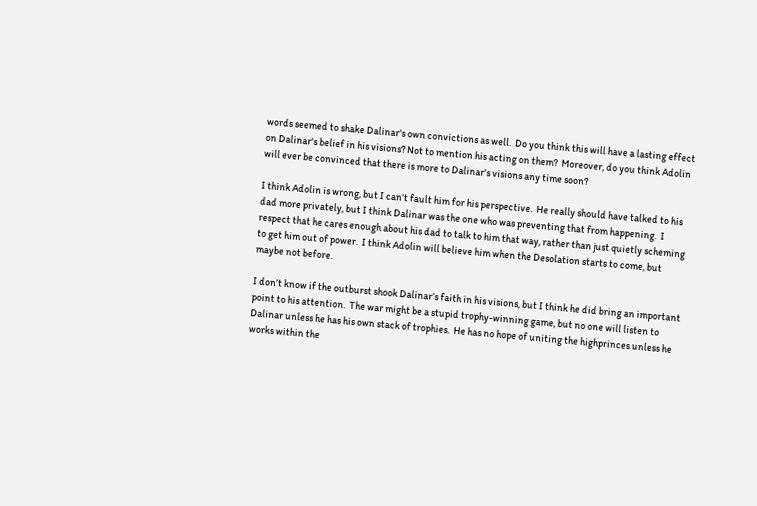words seemed to shake Dalinar's own convictions as well.  Do you think this will have a lasting effect on Dalinar's belief in his visions? Not to mention his acting on them?  Moreover, do you think Adolin will ever be convinced that there is more to Dalinar's visions any time soon?

I think Adolin is wrong, but I can’t fault him for his perspective.  He really should have talked to his dad more privately, but I think Dalinar was the one who was preventing that from happening.  I respect that he cares enough about his dad to talk to him that way, rather than just quietly scheming to get him out of power.  I think Adolin will believe him when the Desolation starts to come, but maybe not before.

I don’t know if the outburst shook Dalinar’s faith in his visions, but I think he did bring an important point to his attention.  The war might be a stupid trophy-winning game, but no one will listen to Dalinar unless he has his own stack of trophies.  He has no hope of uniting the highprinces unless he works within the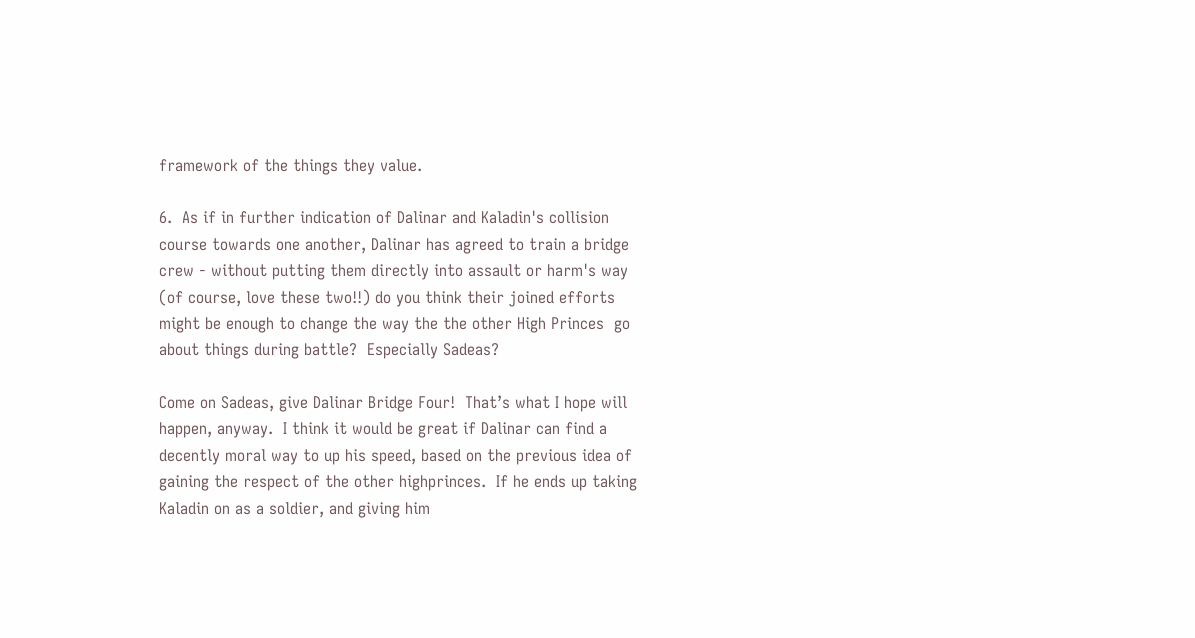framework of the things they value.

6.  As if in further indication of Dalinar and Kaladin's collision course towards one another, Dalinar has agreed to train a bridge crew - without putting them directly into assault or harm's way (of course, love these two!!) do you think their joined efforts might be enough to change the way the the other High Princes  go about things during battle?  Especially Sadeas?

Come on Sadeas, give Dalinar Bridge Four!  That’s what I hope will happen, anyway.  I think it would be great if Dalinar can find a decently moral way to up his speed, based on the previous idea of gaining the respect of the other highprinces.  If he ends up taking Kaladin on as a soldier, and giving him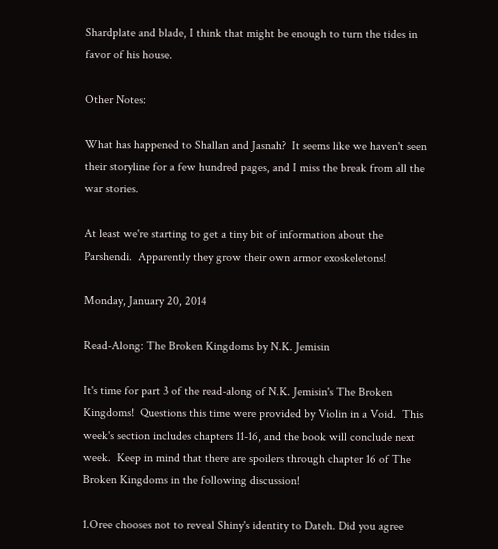Shardplate and blade, I think that might be enough to turn the tides in favor of his house.

Other Notes:

What has happened to Shallan and Jasnah?  It seems like we haven't seen their storyline for a few hundred pages, and I miss the break from all the war stories.

At least we're starting to get a tiny bit of information about the Parshendi.  Apparently they grow their own armor exoskeletons!

Monday, January 20, 2014

Read-Along: The Broken Kingdoms by N.K. Jemisin

It's time for part 3 of the read-along of N.K. Jemisin's The Broken Kingdoms!  Questions this time were provided by Violin in a Void.  This week's section includes chapters 11-16, and the book will conclude next week.  Keep in mind that there are spoilers through chapter 16 of The Broken Kingdoms in the following discussion!

1.Oree chooses not to reveal Shiny's identity to Dateh. Did you agree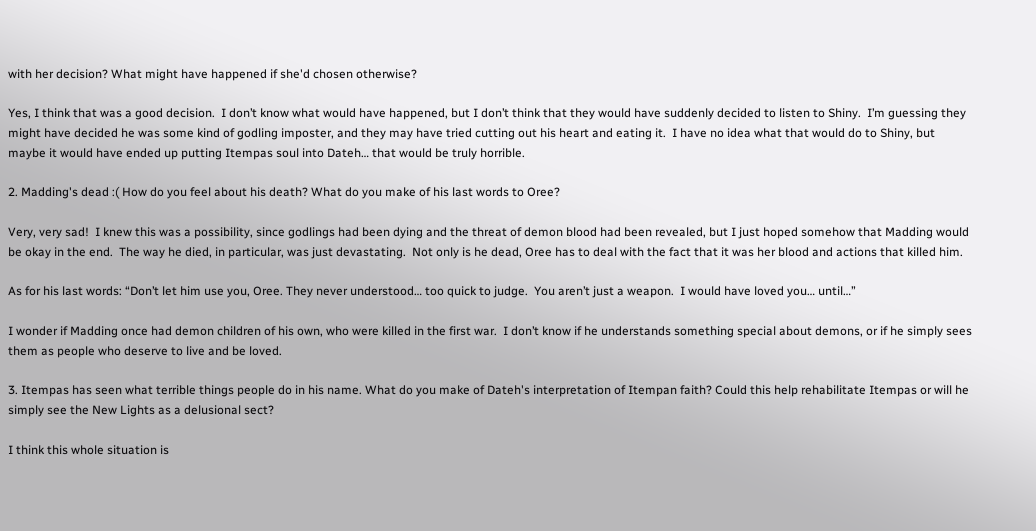with her decision? What might have happened if she'd chosen otherwise?

Yes, I think that was a good decision.  I don’t know what would have happened, but I don’t think that they would have suddenly decided to listen to Shiny.  I’m guessing they might have decided he was some kind of godling imposter, and they may have tried cutting out his heart and eating it.  I have no idea what that would do to Shiny, but maybe it would have ended up putting Itempas soul into Dateh… that would be truly horrible.

2. Madding's dead :( How do you feel about his death? What do you make of his last words to Oree?

Very, very sad!  I knew this was a possibility, since godlings had been dying and the threat of demon blood had been revealed, but I just hoped somehow that Madding would be okay in the end.  The way he died, in particular, was just devastating.  Not only is he dead, Oree has to deal with the fact that it was her blood and actions that killed him.

As for his last words: “Don’t let him use you, Oree. They never understood… too quick to judge.  You aren’t just a weapon.  I would have loved you… until…”

I wonder if Madding once had demon children of his own, who were killed in the first war.  I don’t know if he understands something special about demons, or if he simply sees them as people who deserve to live and be loved.

3. Itempas has seen what terrible things people do in his name. What do you make of Dateh's interpretation of Itempan faith? Could this help rehabilitate Itempas or will he simply see the New Lights as a delusional sect?

I think this whole situation is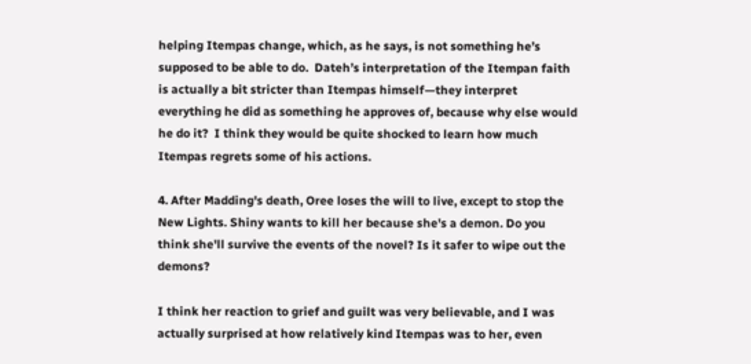helping Itempas change, which, as he says, is not something he’s supposed to be able to do.  Dateh’s interpretation of the Itempan faith is actually a bit stricter than Itempas himself—they interpret everything he did as something he approves of, because why else would he do it?  I think they would be quite shocked to learn how much Itempas regrets some of his actions.

4. After Madding's death, Oree loses the will to live, except to stop the New Lights. Shiny wants to kill her because she's a demon. Do you think she'll survive the events of the novel? Is it safer to wipe out the demons?

I think her reaction to grief and guilt was very believable, and I was actually surprised at how relatively kind Itempas was to her, even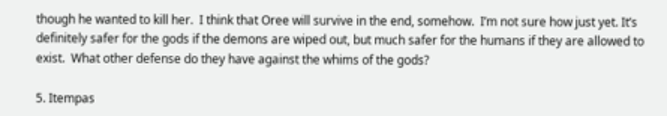though he wanted to kill her.  I think that Oree will survive in the end, somehow.  I’m not sure how just yet. It’s definitely safer for the gods if the demons are wiped out, but much safer for the humans if they are allowed to exist.  What other defense do they have against the whims of the gods?

5. Itempas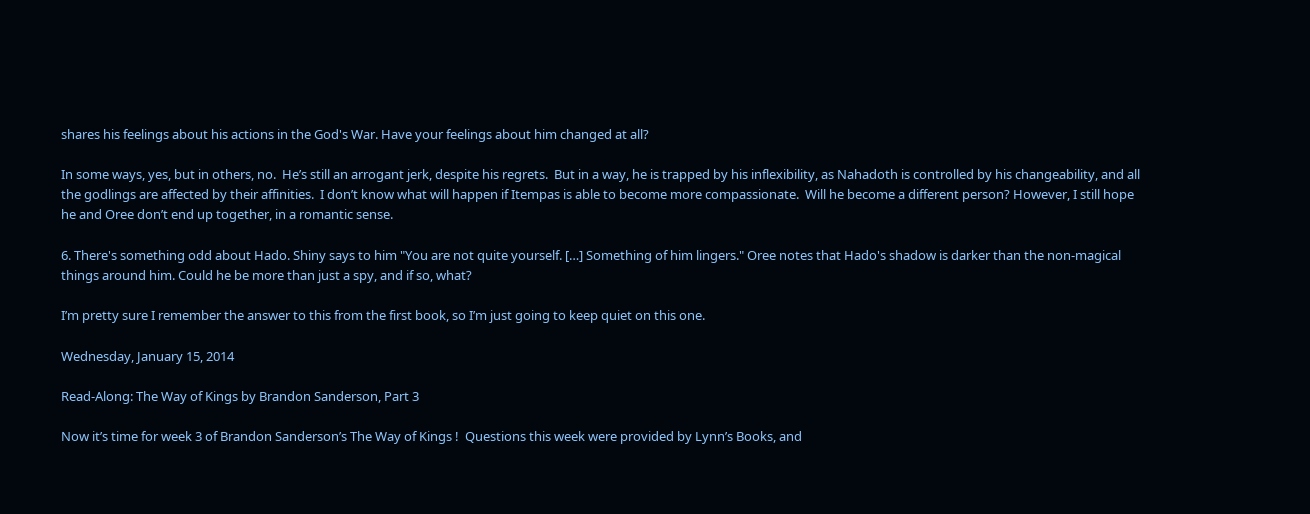shares his feelings about his actions in the God's War. Have your feelings about him changed at all?

In some ways, yes, but in others, no.  He’s still an arrogant jerk, despite his regrets.  But in a way, he is trapped by his inflexibility, as Nahadoth is controlled by his changeability, and all the godlings are affected by their affinities.  I don’t know what will happen if Itempas is able to become more compassionate.  Will he become a different person? However, I still hope he and Oree don’t end up together, in a romantic sense.

6. There's something odd about Hado. Shiny says to him "You are not quite yourself. […] Something of him lingers." Oree notes that Hado's shadow is darker than the non-magical things around him. Could he be more than just a spy, and if so, what?

I’m pretty sure I remember the answer to this from the first book, so I’m just going to keep quiet on this one.

Wednesday, January 15, 2014

Read-Along: The Way of Kings by Brandon Sanderson, Part 3

Now it’s time for week 3 of Brandon Sanderson’s The Way of Kings !  Questions this week were provided by Lynn’s Books, and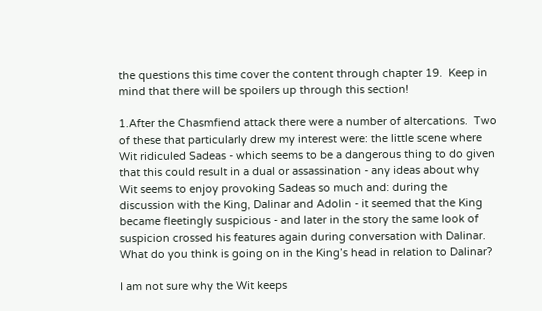the questions this time cover the content through chapter 19.  Keep in mind that there will be spoilers up through this section!

1.After the Chasmfiend attack there were a number of altercations.  Two of these that particularly drew my interest were: the little scene where Wit ridiculed Sadeas - which seems to be a dangerous thing to do given that this could result in a dual or assassination - any ideas about why Wit seems to enjoy provoking Sadeas so much and: during the discussion with the King, Dalinar and Adolin - it seemed that the King became fleetingly suspicious - and later in the story the same look of suspicion crossed his features again during conversation with Dalinar.  What do you think is going on in the King’s head in relation to Dalinar?

I am not sure why the Wit keeps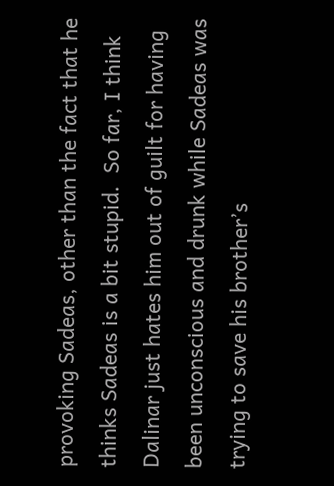provoking Sadeas, other than the fact that he thinks Sadeas is a bit stupid.  So far, I think Dalinar just hates him out of guilt for having been unconscious and drunk while Sadeas was trying to save his brother’s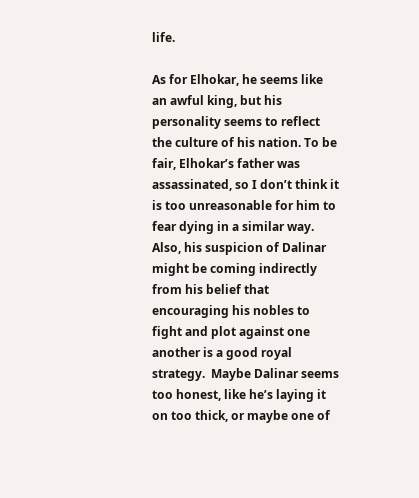life.

As for Elhokar, he seems like an awful king, but his personality seems to reflect the culture of his nation. To be fair, Elhokar’s father was assassinated, so I don’t think it is too unreasonable for him to fear dying in a similar way. Also, his suspicion of Dalinar might be coming indirectly from his belief that encouraging his nobles to fight and plot against one another is a good royal strategy.  Maybe Dalinar seems too honest, like he’s laying it on too thick, or maybe one of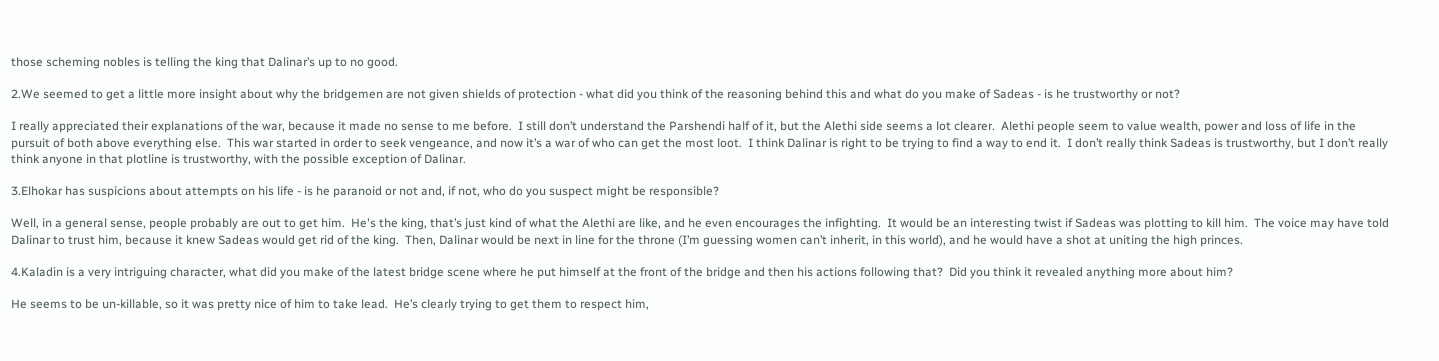those scheming nobles is telling the king that Dalinar’s up to no good.

2.We seemed to get a little more insight about why the bridgemen are not given shields of protection - what did you think of the reasoning behind this and what do you make of Sadeas - is he trustworthy or not?

I really appreciated their explanations of the war, because it made no sense to me before.  I still don’t understand the Parshendi half of it, but the Alethi side seems a lot clearer.  Alethi people seem to value wealth, power and loss of life in the pursuit of both above everything else.  This war started in order to seek vengeance, and now it’s a war of who can get the most loot.  I think Dalinar is right to be trying to find a way to end it.  I don’t really think Sadeas is trustworthy, but I don’t really think anyone in that plotline is trustworthy, with the possible exception of Dalinar.

3.Elhokar has suspicions about attempts on his life - is he paranoid or not and, if not, who do you suspect might be responsible?

Well, in a general sense, people probably are out to get him.  He's the king, that’s just kind of what the Alethi are like, and he even encourages the infighting.  It would be an interesting twist if Sadeas was plotting to kill him.  The voice may have told Dalinar to trust him, because it knew Sadeas would get rid of the king.  Then, Dalinar would be next in line for the throne (I’m guessing women can’t inherit, in this world), and he would have a shot at uniting the high princes.

4.Kaladin is a very intriguing character, what did you make of the latest bridge scene where he put himself at the front of the bridge and then his actions following that?  Did you think it revealed anything more about him?

He seems to be un-killable, so it was pretty nice of him to take lead.  He’s clearly trying to get them to respect him,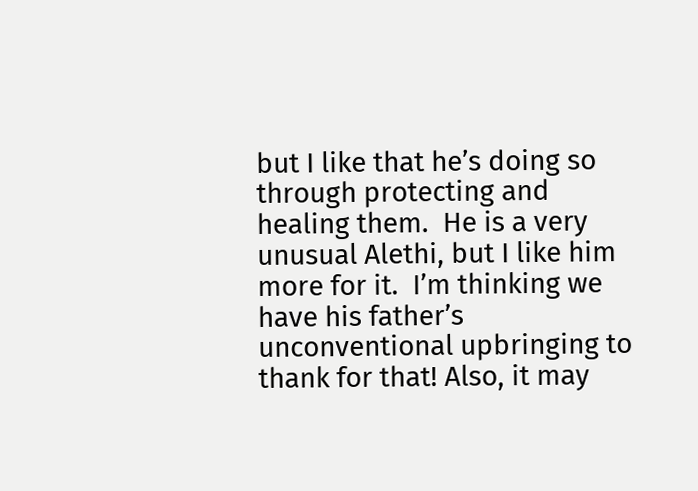but I like that he’s doing so through protecting and healing them.  He is a very unusual Alethi, but I like him more for it.  I’m thinking we have his father’s unconventional upbringing to thank for that! Also, it may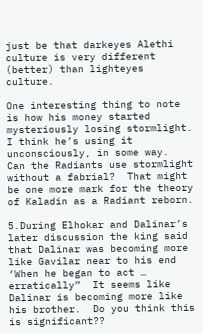just be that darkeyes Alethi culture is very different (better) than lighteyes culture.

One interesting thing to note is how his money started mysteriously losing stormlight.  I think he’s using it unconsciously, in some way.  Can the Radiants use stormlight without a fabrial?  That might be one more mark for the theory of Kaladin as a Radiant reborn.

5.During Elhokar and Dalinar’s later discussion the king said that Dalinar was becoming more like Gavilar near to his end ‘When he began to act … erratically”  It seems like Dalinar is becoming more like his brother.  Do you think this is significant??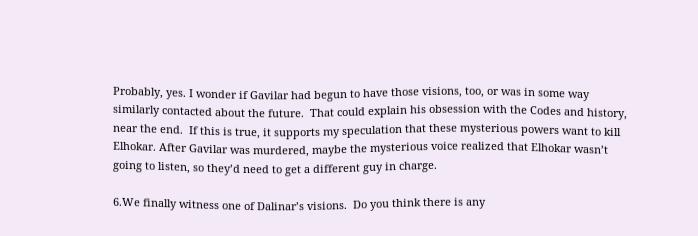Probably, yes. I wonder if Gavilar had begun to have those visions, too, or was in some way similarly contacted about the future.  That could explain his obsession with the Codes and history, near the end.  If this is true, it supports my speculation that these mysterious powers want to kill Elhokar. After Gavilar was murdered, maybe the mysterious voice realized that Elhokar wasn’t going to listen, so they’d need to get a different guy in charge.

6.We finally witness one of Dalinar’s visions.  Do you think there is any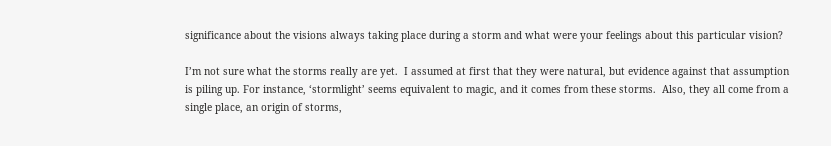significance about the visions always taking place during a storm and what were your feelings about this particular vision?

I’m not sure what the storms really are yet.  I assumed at first that they were natural, but evidence against that assumption is piling up. For instance, ‘stormlight’ seems equivalent to magic, and it comes from these storms.  Also, they all come from a single place, an origin of storms,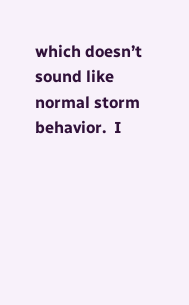which doesn’t sound like normal storm behavior.  I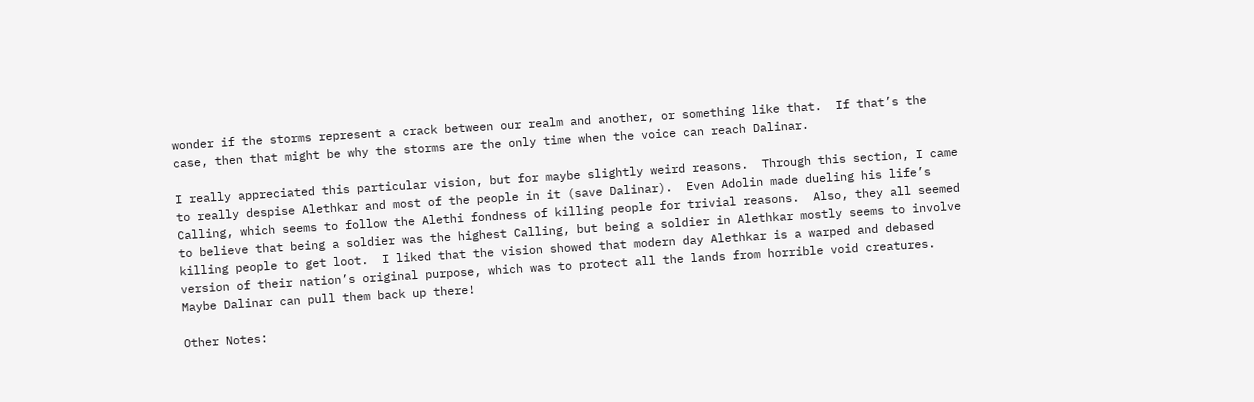wonder if the storms represent a crack between our realm and another, or something like that.  If that’s the case, then that might be why the storms are the only time when the voice can reach Dalinar.

I really appreciated this particular vision, but for maybe slightly weird reasons.  Through this section, I came to really despise Alethkar and most of the people in it (save Dalinar).  Even Adolin made dueling his life’s Calling, which seems to follow the Alethi fondness of killing people for trivial reasons.  Also, they all seemed to believe that being a soldier was the highest Calling, but being a soldier in Alethkar mostly seems to involve killing people to get loot.  I liked that the vision showed that modern day Alethkar is a warped and debased version of their nation’s original purpose, which was to protect all the lands from horrible void creatures.  Maybe Dalinar can pull them back up there!

Other Notes: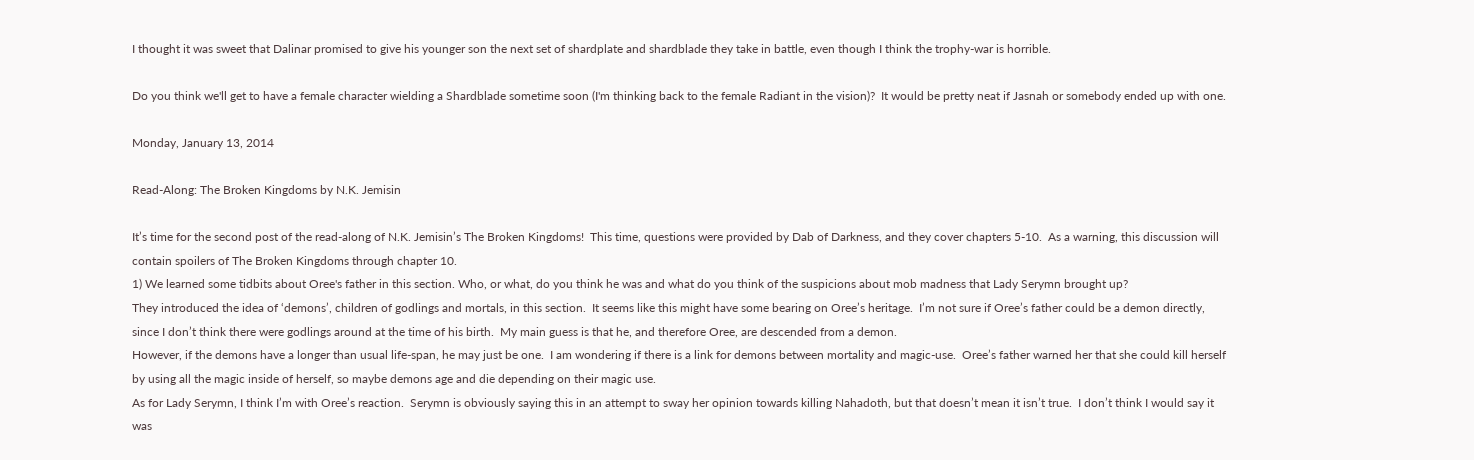I thought it was sweet that Dalinar promised to give his younger son the next set of shardplate and shardblade they take in battle, even though I think the trophy-war is horrible.

Do you think we'll get to have a female character wielding a Shardblade sometime soon (I'm thinking back to the female Radiant in the vision)?  It would be pretty neat if Jasnah or somebody ended up with one.

Monday, January 13, 2014

Read-Along: The Broken Kingdoms by N.K. Jemisin

It’s time for the second post of the read-along of N.K. Jemisin’s The Broken Kingdoms!  This time, questions were provided by Dab of Darkness, and they cover chapters 5-10.  As a warning, this discussion will contain spoilers of The Broken Kingdoms through chapter 10.
1) We learned some tidbits about Oree's father in this section. Who, or what, do you think he was and what do you think of the suspicions about mob madness that Lady Serymn brought up?
They introduced the idea of ‘demons’, children of godlings and mortals, in this section.  It seems like this might have some bearing on Oree’s heritage.  I’m not sure if Oree’s father could be a demon directly, since I don’t think there were godlings around at the time of his birth.  My main guess is that he, and therefore Oree, are descended from a demon.
However, if the demons have a longer than usual life-span, he may just be one.  I am wondering if there is a link for demons between mortality and magic-use.  Oree’s father warned her that she could kill herself by using all the magic inside of herself, so maybe demons age and die depending on their magic use.
As for Lady Serymn, I think I’m with Oree’s reaction.  Serymn is obviously saying this in an attempt to sway her opinion towards killing Nahadoth, but that doesn’t mean it isn’t true.  I don’t think I would say it was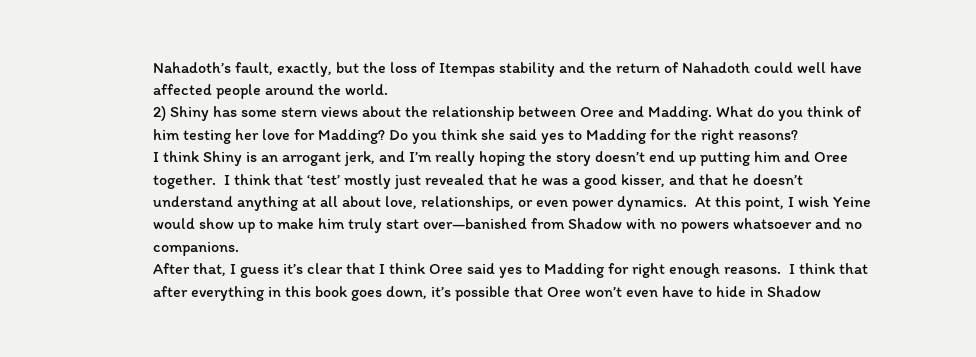Nahadoth’s fault, exactly, but the loss of Itempas stability and the return of Nahadoth could well have affected people around the world.
2) Shiny has some stern views about the relationship between Oree and Madding. What do you think of him testing her love for Madding? Do you think she said yes to Madding for the right reasons?
I think Shiny is an arrogant jerk, and I’m really hoping the story doesn’t end up putting him and Oree together.  I think that ‘test’ mostly just revealed that he was a good kisser, and that he doesn’t understand anything at all about love, relationships, or even power dynamics.  At this point, I wish Yeine would show up to make him truly start over—banished from Shadow with no powers whatsoever and no companions.
After that, I guess it’s clear that I think Oree said yes to Madding for right enough reasons.  I think that after everything in this book goes down, it’s possible that Oree won’t even have to hide in Shadow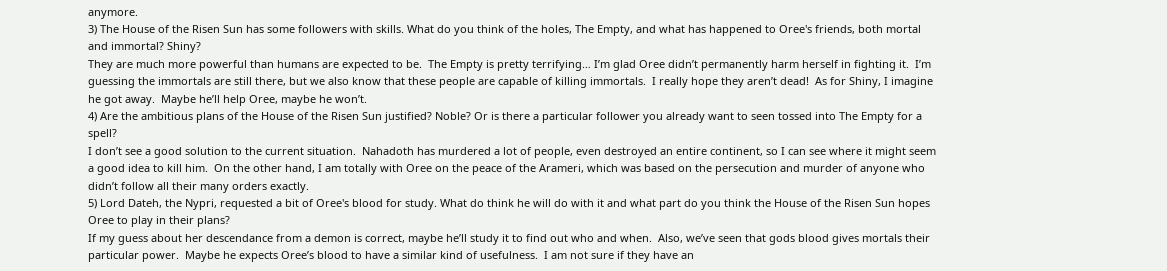anymore.
3) The House of the Risen Sun has some followers with skills. What do you think of the holes, The Empty, and what has happened to Oree's friends, both mortal and immortal? Shiny?
They are much more powerful than humans are expected to be.  The Empty is pretty terrifying… I’m glad Oree didn’t permanently harm herself in fighting it.  I’m guessing the immortals are still there, but we also know that these people are capable of killing immortals.  I really hope they aren’t dead!  As for Shiny, I imagine he got away.  Maybe he’ll help Oree, maybe he won’t.
4) Are the ambitious plans of the House of the Risen Sun justified? Noble? Or is there a particular follower you already want to seen tossed into The Empty for a spell?
I don’t see a good solution to the current situation.  Nahadoth has murdered a lot of people, even destroyed an entire continent, so I can see where it might seem a good idea to kill him.  On the other hand, I am totally with Oree on the peace of the Arameri, which was based on the persecution and murder of anyone who didn’t follow all their many orders exactly.
5) Lord Dateh, the Nypri, requested a bit of Oree's blood for study. What do think he will do with it and what part do you think the House of the Risen Sun hopes Oree to play in their plans?
If my guess about her descendance from a demon is correct, maybe he’ll study it to find out who and when.  Also, we’ve seen that gods blood gives mortals their particular power.  Maybe he expects Oree’s blood to have a similar kind of usefulness.  I am not sure if they have an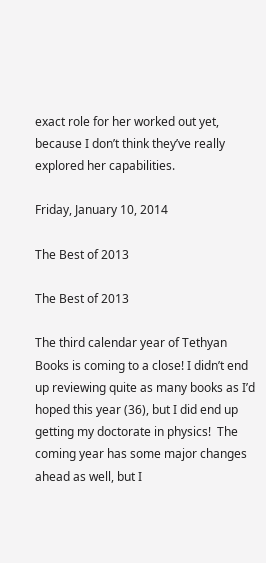exact role for her worked out yet, because I don’t think they’ve really explored her capabilities.

Friday, January 10, 2014

The Best of 2013

The Best of 2013

The third calendar year of Tethyan Books is coming to a close! I didn’t end up reviewing quite as many books as I’d hoped this year (36), but I did end up getting my doctorate in physics!  The coming year has some major changes ahead as well, but I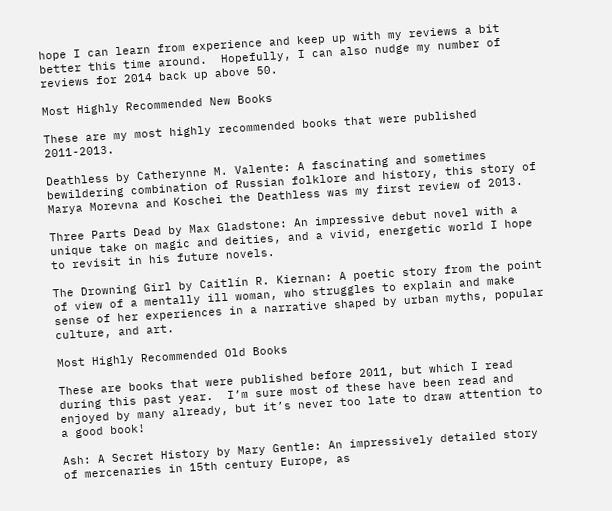hope I can learn from experience and keep up with my reviews a bit better this time around.  Hopefully, I can also nudge my number of reviews for 2014 back up above 50.

Most Highly Recommended New Books

These are my most highly recommended books that were published 2011-2013.

Deathless by Catherynne M. Valente: A fascinating and sometimes bewildering combination of Russian folklore and history, this story of Marya Morevna and Koschei the Deathless was my first review of 2013.

Three Parts Dead by Max Gladstone: An impressive debut novel with a unique take on magic and deities, and a vivid, energetic world I hope to revisit in his future novels.

The Drowning Girl by Caitlín R. Kiernan: A poetic story from the point of view of a mentally ill woman, who struggles to explain and make sense of her experiences in a narrative shaped by urban myths, popular culture, and art.

Most Highly Recommended Old Books

These are books that were published before 2011, but which I read during this past year.  I’m sure most of these have been read and enjoyed by many already, but it’s never too late to draw attention to a good book!

Ash: A Secret History by Mary Gentle: An impressively detailed story of mercenaries in 15th century Europe, as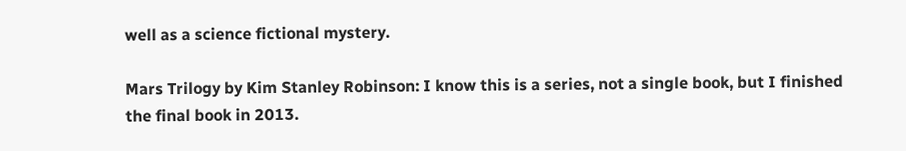well as a science fictional mystery.

Mars Trilogy by Kim Stanley Robinson: I know this is a series, not a single book, but I finished the final book in 2013.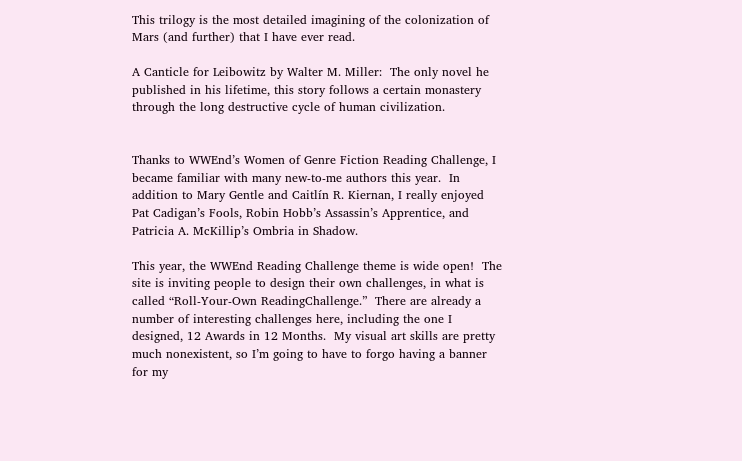This trilogy is the most detailed imagining of the colonization of Mars (and further) that I have ever read.

A Canticle for Leibowitz by Walter M. Miller:  The only novel he published in his lifetime, this story follows a certain monastery through the long destructive cycle of human civilization.


Thanks to WWEnd’s Women of Genre Fiction Reading Challenge, I became familiar with many new-to-me authors this year.  In addition to Mary Gentle and Caitlín R. Kiernan, I really enjoyed Pat Cadigan’s Fools, Robin Hobb’s Assassin’s Apprentice, and Patricia A. McKillip’s Ombria in Shadow.

This year, the WWEnd Reading Challenge theme is wide open!  The site is inviting people to design their own challenges, in what is called “Roll-Your-Own ReadingChallenge.”  There are already a number of interesting challenges here, including the one I designed, 12 Awards in 12 Months.  My visual art skills are pretty much nonexistent, so I’m going to have to forgo having a banner for my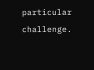particular challenge.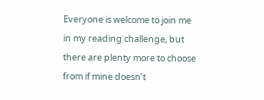Everyone is welcome to join me in my reading challenge, but there are plenty more to choose from if mine doesn’t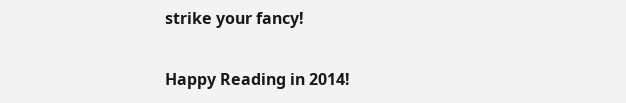strike your fancy!

Happy Reading in 2014!